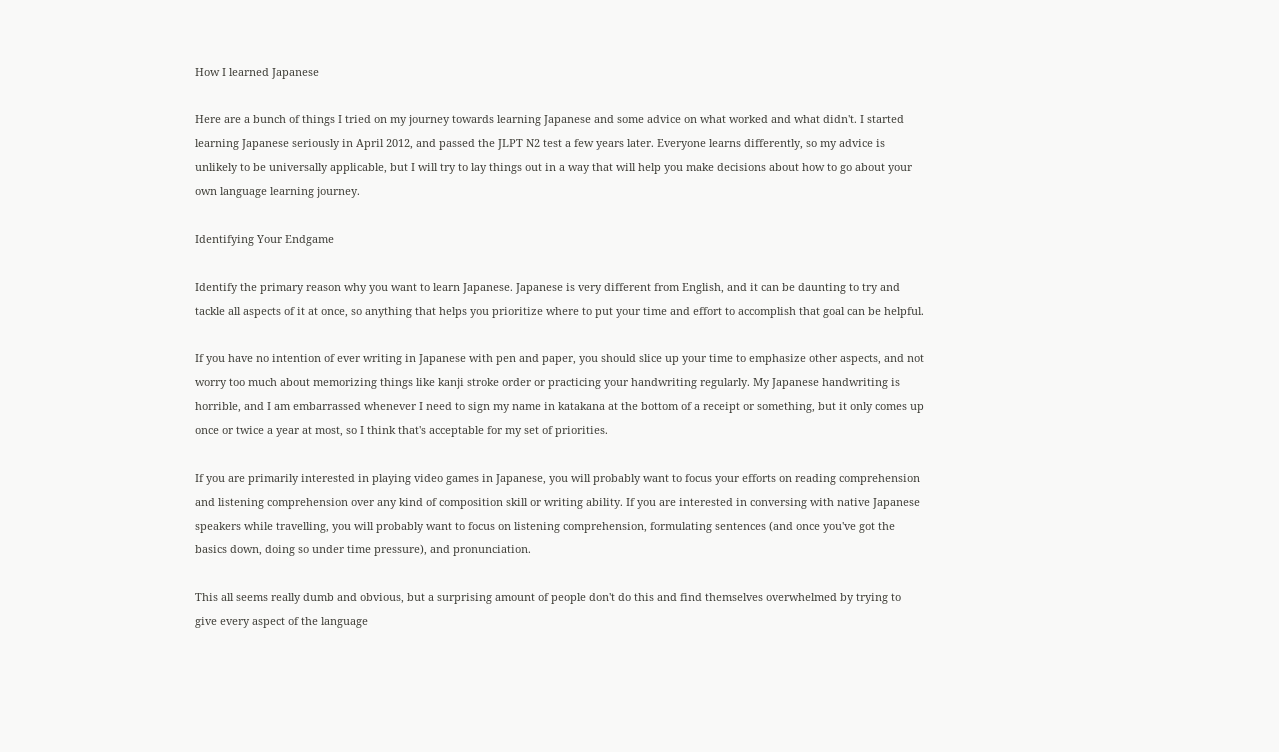How I learned Japanese

Here are a bunch of things I tried on my journey towards learning Japanese and some advice on what worked and what didn't. I started learning Japanese seriously in April 2012, and passed the JLPT N2 test a few years later. Everyone learns differently, so my advice is unlikely to be universally applicable, but I will try to lay things out in a way that will help you make decisions about how to go about your own language learning journey.

Identifying Your Endgame

Identify the primary reason why you want to learn Japanese. Japanese is very different from English, and it can be daunting to try and tackle all aspects of it at once, so anything that helps you prioritize where to put your time and effort to accomplish that goal can be helpful.

If you have no intention of ever writing in Japanese with pen and paper, you should slice up your time to emphasize other aspects, and not worry too much about memorizing things like kanji stroke order or practicing your handwriting regularly. My Japanese handwriting is horrible, and I am embarrassed whenever I need to sign my name in katakana at the bottom of a receipt or something, but it only comes up once or twice a year at most, so I think that's acceptable for my set of priorities.

If you are primarily interested in playing video games in Japanese, you will probably want to focus your efforts on reading comprehension and listening comprehension over any kind of composition skill or writing ability. If you are interested in conversing with native Japanese speakers while travelling, you will probably want to focus on listening comprehension, formulating sentences (and once you've got the basics down, doing so under time pressure), and pronunciation.

This all seems really dumb and obvious, but a surprising amount of people don't do this and find themselves overwhelmed by trying to give every aspect of the language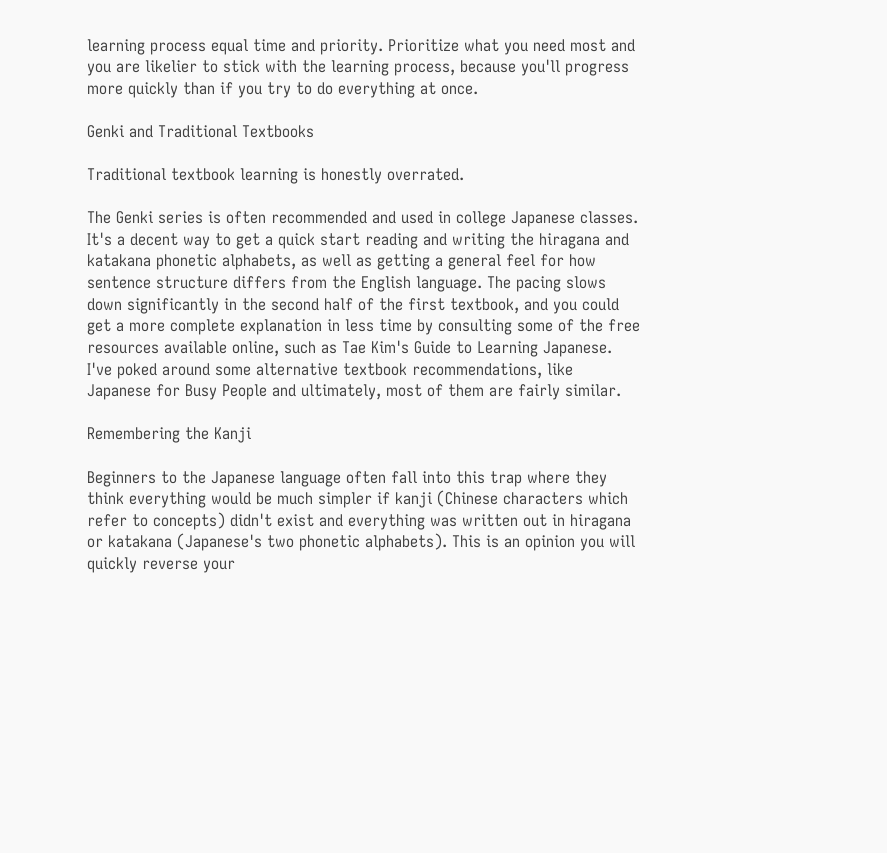learning process equal time and priority. Prioritize what you need most and you are likelier to stick with the learning process, because you'll progress more quickly than if you try to do everything at once.

Genki and Traditional Textbooks

Traditional textbook learning is honestly overrated.

The Genki series is often recommended and used in college Japanese classes. It's a decent way to get a quick start reading and writing the hiragana and katakana phonetic alphabets, as well as getting a general feel for how sentence structure differs from the English language. The pacing slows down significantly in the second half of the first textbook, and you could get a more complete explanation in less time by consulting some of the free resources available online, such as Tae Kim's Guide to Learning Japanese. I've poked around some alternative textbook recommendations, like Japanese for Busy People and ultimately, most of them are fairly similar.

Remembering the Kanji

Beginners to the Japanese language often fall into this trap where they think everything would be much simpler if kanji (Chinese characters which refer to concepts) didn't exist and everything was written out in hiragana or katakana (Japanese's two phonetic alphabets). This is an opinion you will quickly reverse your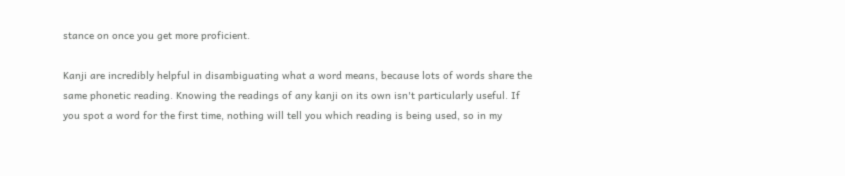stance on once you get more proficient.

Kanji are incredibly helpful in disambiguating what a word means, because lots of words share the same phonetic reading. Knowing the readings of any kanji on its own isn't particularly useful. If you spot a word for the first time, nothing will tell you which reading is being used, so in my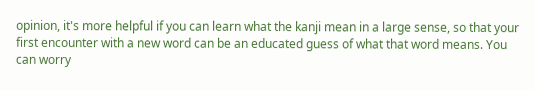opinion, it's more helpful if you can learn what the kanji mean in a large sense, so that your first encounter with a new word can be an educated guess of what that word means. You can worry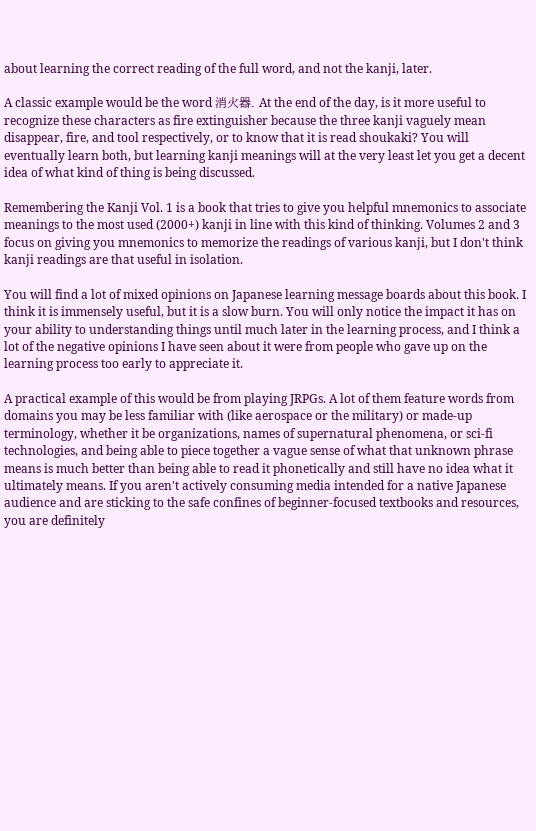about learning the correct reading of the full word, and not the kanji, later.

A classic example would be the word 消火器. At the end of the day, is it more useful to recognize these characters as fire extinguisher because the three kanji vaguely mean disappear, fire, and tool respectively, or to know that it is read shoukaki? You will eventually learn both, but learning kanji meanings will at the very least let you get a decent idea of what kind of thing is being discussed.

Remembering the Kanji Vol. 1 is a book that tries to give you helpful mnemonics to associate meanings to the most used (2000+) kanji in line with this kind of thinking. Volumes 2 and 3 focus on giving you mnemonics to memorize the readings of various kanji, but I don't think kanji readings are that useful in isolation.

You will find a lot of mixed opinions on Japanese learning message boards about this book. I think it is immensely useful, but it is a slow burn. You will only notice the impact it has on your ability to understanding things until much later in the learning process, and I think a lot of the negative opinions I have seen about it were from people who gave up on the learning process too early to appreciate it.

A practical example of this would be from playing JRPGs. A lot of them feature words from domains you may be less familiar with (like aerospace or the military) or made-up terminology, whether it be organizations, names of supernatural phenomena, or sci-fi technologies, and being able to piece together a vague sense of what that unknown phrase means is much better than being able to read it phonetically and still have no idea what it ultimately means. If you aren't actively consuming media intended for a native Japanese audience and are sticking to the safe confines of beginner-focused textbooks and resources, you are definitely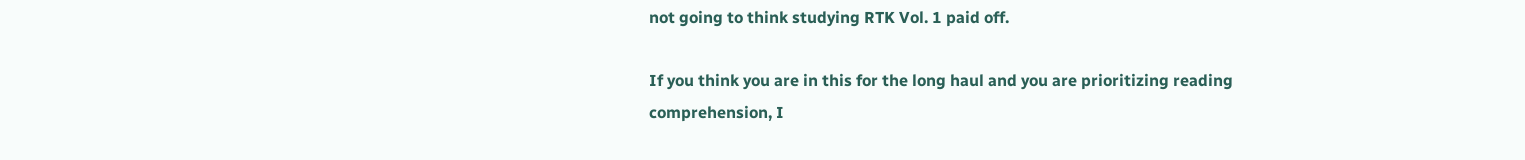not going to think studying RTK Vol. 1 paid off.

If you think you are in this for the long haul and you are prioritizing reading comprehension, I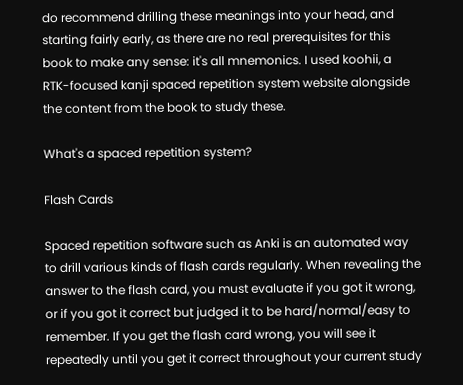do recommend drilling these meanings into your head, and starting fairly early, as there are no real prerequisites for this book to make any sense: it's all mnemonics. I used koohii, a RTK-focused kanji spaced repetition system website alongside the content from the book to study these.

What's a spaced repetition system?

Flash Cards

Spaced repetition software such as Anki is an automated way to drill various kinds of flash cards regularly. When revealing the answer to the flash card, you must evaluate if you got it wrong, or if you got it correct but judged it to be hard/normal/easy to remember. If you get the flash card wrong, you will see it repeatedly until you get it correct throughout your current study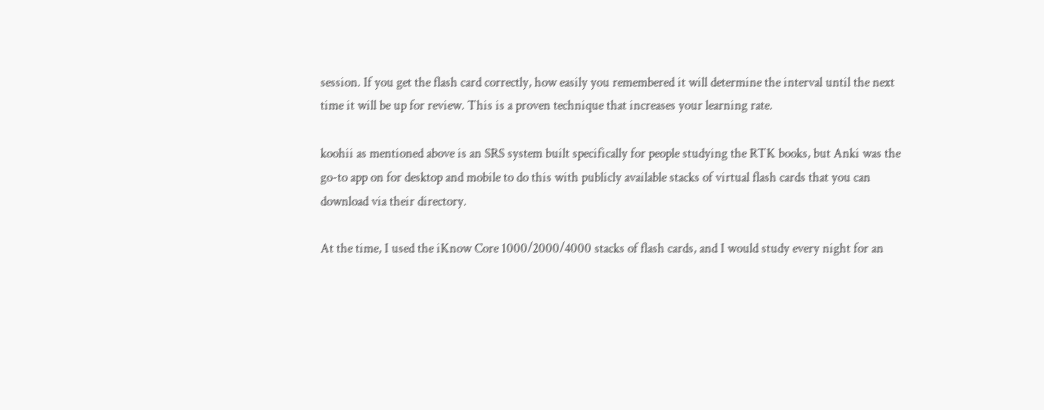session. If you get the flash card correctly, how easily you remembered it will determine the interval until the next time it will be up for review. This is a proven technique that increases your learning rate.

koohii as mentioned above is an SRS system built specifically for people studying the RTK books, but Anki was the go-to app on for desktop and mobile to do this with publicly available stacks of virtual flash cards that you can download via their directory.

At the time, I used the iKnow Core 1000/2000/4000 stacks of flash cards, and I would study every night for an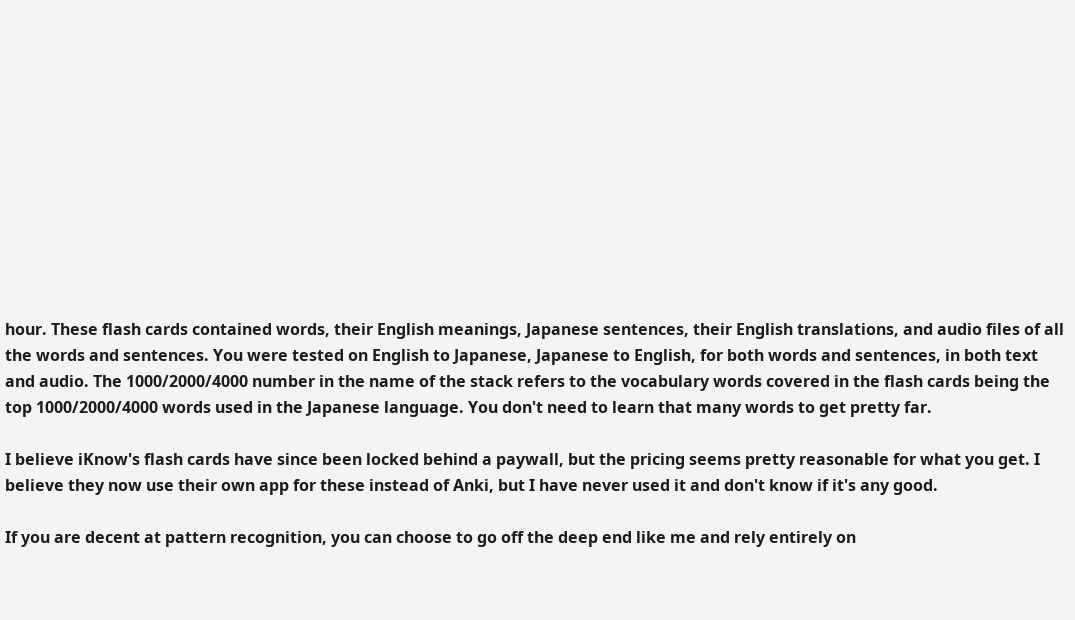hour. These flash cards contained words, their English meanings, Japanese sentences, their English translations, and audio files of all the words and sentences. You were tested on English to Japanese, Japanese to English, for both words and sentences, in both text and audio. The 1000/2000/4000 number in the name of the stack refers to the vocabulary words covered in the flash cards being the top 1000/2000/4000 words used in the Japanese language. You don't need to learn that many words to get pretty far.

I believe iKnow's flash cards have since been locked behind a paywall, but the pricing seems pretty reasonable for what you get. I believe they now use their own app for these instead of Anki, but I have never used it and don't know if it's any good.

If you are decent at pattern recognition, you can choose to go off the deep end like me and rely entirely on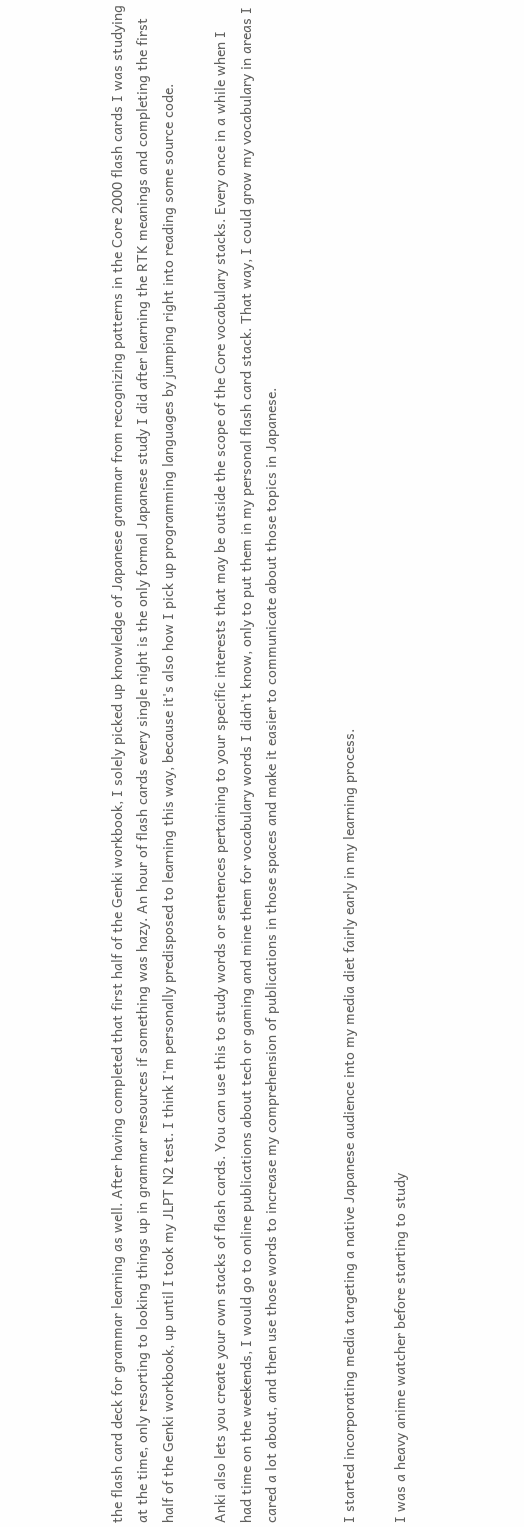the flash card deck for grammar learning as well. After having completed that first half of the Genki workbook, I solely picked up knowledge of Japanese grammar from recognizing patterns in the Core 2000 flash cards I was studying at the time, only resorting to looking things up in grammar resources if something was hazy. An hour of flash cards every single night is the only formal Japanese study I did after learning the RTK meanings and completing the first half of the Genki workbook, up until I took my JLPT N2 test. I think I'm personally predisposed to learning this way, because it's also how I pick up programming languages by jumping right into reading some source code.

Anki also lets you create your own stacks of flash cards. You can use this to study words or sentences pertaining to your specific interests that may be outside the scope of the Core vocabulary stacks. Every once in a while when I had time on the weekends, I would go to online publications about tech or gaming and mine them for vocabulary words I didn't know, only to put them in my personal flash card stack. That way, I could grow my vocabulary in areas I cared a lot about, and then use those words to increase my comprehension of publications in those spaces and make it easier to communicate about those topics in Japanese.


I started incorporating media targeting a native Japanese audience into my media diet fairly early in my learning process.

I was a heavy anime watcher before starting to study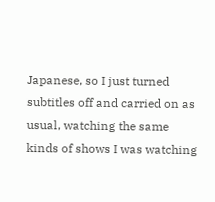Japanese, so I just turned subtitles off and carried on as usual, watching the same kinds of shows I was watching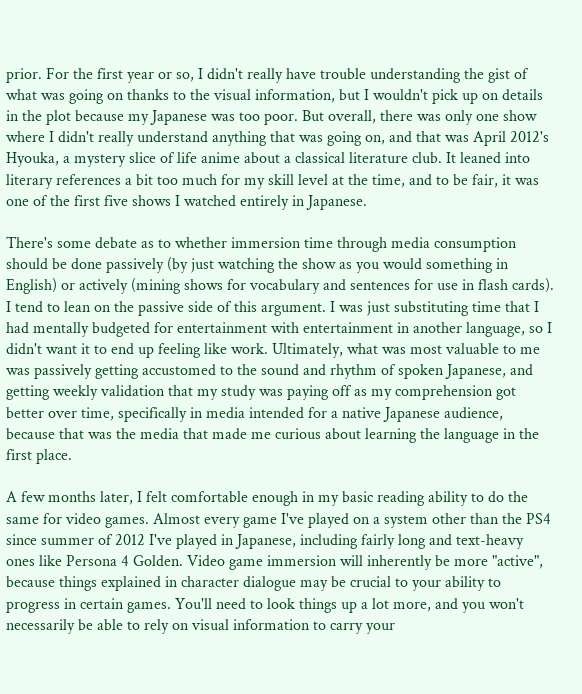prior. For the first year or so, I didn't really have trouble understanding the gist of what was going on thanks to the visual information, but I wouldn't pick up on details in the plot because my Japanese was too poor. But overall, there was only one show where I didn't really understand anything that was going on, and that was April 2012's Hyouka, a mystery slice of life anime about a classical literature club. It leaned into literary references a bit too much for my skill level at the time, and to be fair, it was one of the first five shows I watched entirely in Japanese.

There's some debate as to whether immersion time through media consumption should be done passively (by just watching the show as you would something in English) or actively (mining shows for vocabulary and sentences for use in flash cards). I tend to lean on the passive side of this argument. I was just substituting time that I had mentally budgeted for entertainment with entertainment in another language, so I didn't want it to end up feeling like work. Ultimately, what was most valuable to me was passively getting accustomed to the sound and rhythm of spoken Japanese, and getting weekly validation that my study was paying off as my comprehension got better over time, specifically in media intended for a native Japanese audience, because that was the media that made me curious about learning the language in the first place.

A few months later, I felt comfortable enough in my basic reading ability to do the same for video games. Almost every game I've played on a system other than the PS4 since summer of 2012 I've played in Japanese, including fairly long and text-heavy ones like Persona 4 Golden. Video game immersion will inherently be more "active", because things explained in character dialogue may be crucial to your ability to progress in certain games. You'll need to look things up a lot more, and you won't necessarily be able to rely on visual information to carry your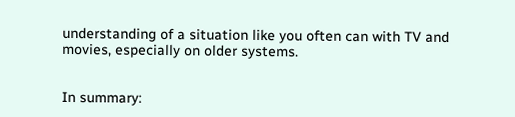understanding of a situation like you often can with TV and movies, especially on older systems.


In summary: